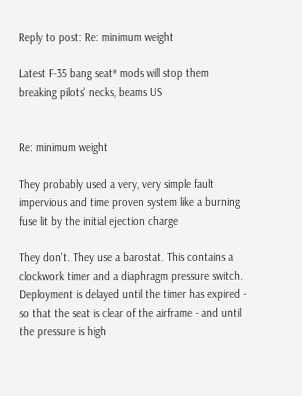Reply to post: Re: minimum weight

Latest F-35 bang seat* mods will stop them breaking pilots' necks, beams US


Re: minimum weight

They probably used a very, very simple fault impervious and time proven system like a burning fuse lit by the initial ejection charge

They don't. They use a barostat. This contains a clockwork timer and a diaphragm pressure switch. Deployment is delayed until the timer has expired - so that the seat is clear of the airframe - and until the pressure is high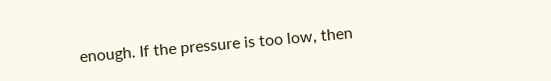enough. If the pressure is too low, then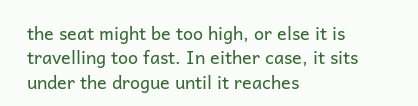the seat might be too high, or else it is travelling too fast. In either case, it sits under the drogue until it reaches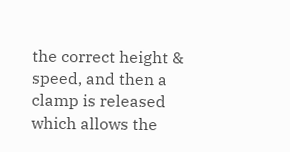the correct height & speed, and then a clamp is released which allows the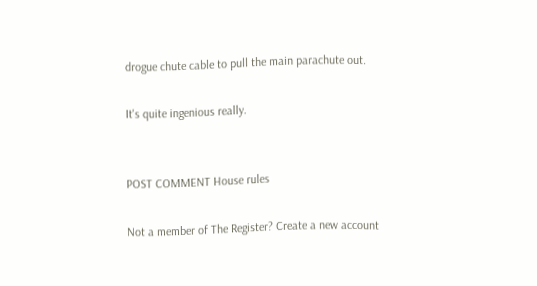drogue chute cable to pull the main parachute out.

It's quite ingenious really.


POST COMMENT House rules

Not a member of The Register? Create a new account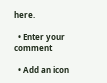here.

  • Enter your comment

  • Add an icon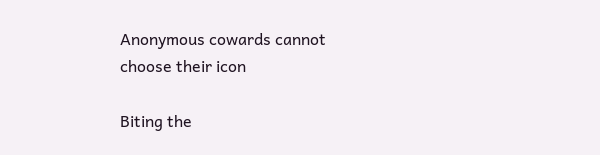Anonymous cowards cannot choose their icon

Biting the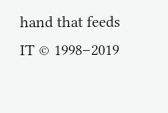hand that feeds IT © 1998–2019